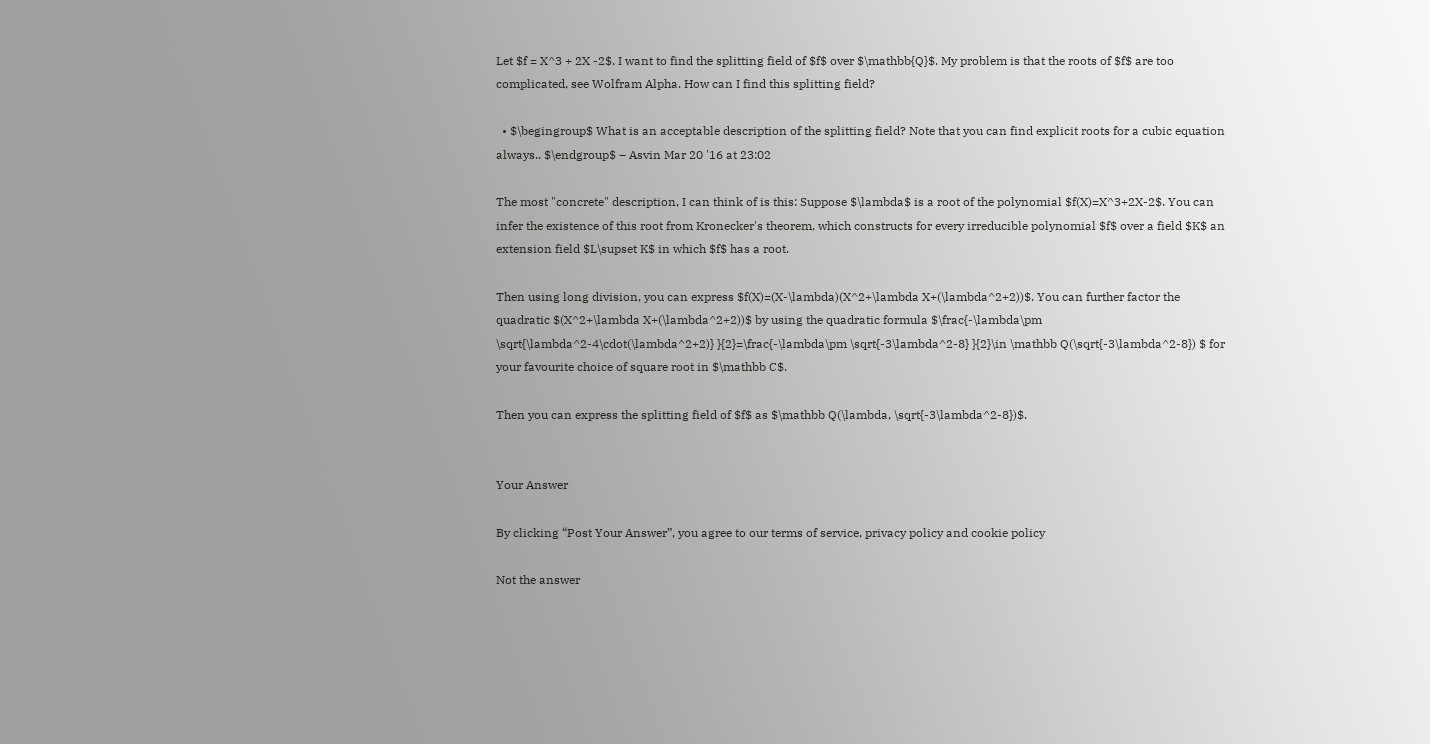Let $f = X^3 + 2X -2$. I want to find the splitting field of $f$ over $\mathbb{Q}$. My problem is that the roots of $f$ are too complicated, see Wolfram Alpha. How can I find this splitting field?

  • $\begingroup$ What is an acceptable description of the splitting field? Note that you can find explicit roots for a cubic equation always.. $\endgroup$ – Asvin Mar 20 '16 at 23:02

The most "concrete" description, I can think of is this: Suppose $\lambda$ is a root of the polynomial $f(X)=X^3+2X-2$. You can infer the existence of this root from Kronecker's theorem, which constructs for every irreducible polynomial $f$ over a field $K$ an extension field $L\supset K$ in which $f$ has a root.

Then using long division, you can express $f(X)=(X-\lambda)(X^2+\lambda X+(\lambda^2+2))$. You can further factor the quadratic $(X^2+\lambda X+(\lambda^2+2))$ by using the quadratic formula $\frac{-\lambda\pm \sqrt{\lambda^2-4\cdot(\lambda^2+2)} }{2}=\frac{-\lambda\pm \sqrt{-3\lambda^2-8} }{2}\in \mathbb Q(\sqrt{-3\lambda^2-8}) $ for your favourite choice of square root in $\mathbb C$.

Then you can express the splitting field of $f$ as $\mathbb Q(\lambda, \sqrt{-3\lambda^2-8})$.


Your Answer

By clicking “Post Your Answer”, you agree to our terms of service, privacy policy and cookie policy

Not the answer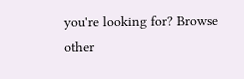you're looking for? Browse other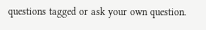questions tagged or ask your own question.